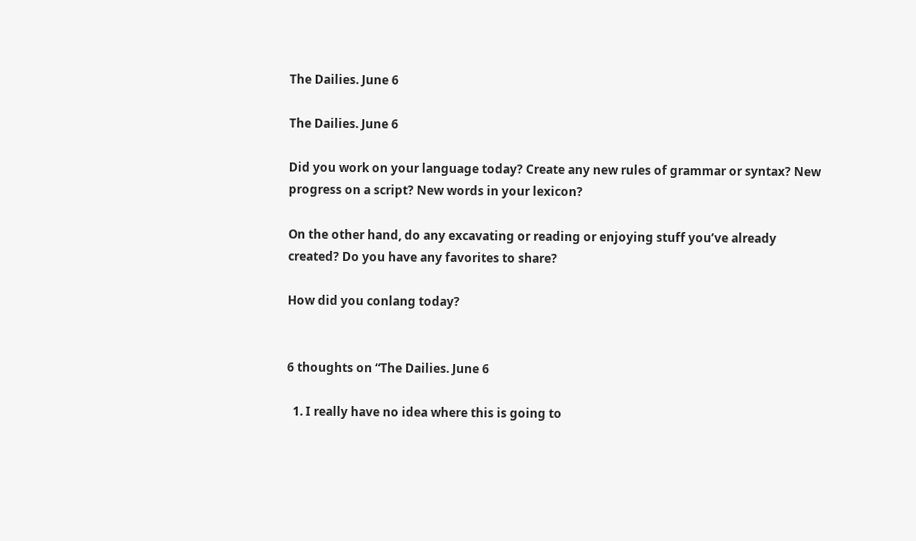The Dailies. June 6

The Dailies. June 6

Did you work on your language today? Create any new rules of grammar or syntax? New progress on a script? New words in your lexicon?

On the other hand, do any excavating or reading or enjoying stuff you’ve already created? Do you have any favorites to share?

How did you conlang today?


6 thoughts on “The Dailies. June 6

  1. I really have no idea where this is going to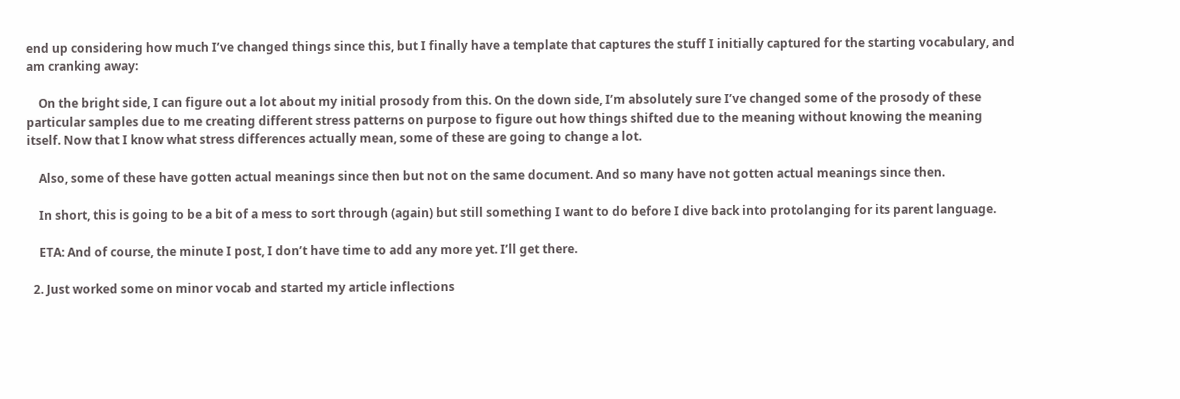end up considering how much I’ve changed things since this, but I finally have a template that captures the stuff I initially captured for the starting vocabulary, and am cranking away:

    On the bright side, I can figure out a lot about my initial prosody from this. On the down side, I’m absolutely sure I’ve changed some of the prosody of these particular samples due to me creating different stress patterns on purpose to figure out how things shifted due to the meaning without knowing the meaning itself. Now that I know what stress differences actually mean, some of these are going to change a lot.

    Also, some of these have gotten actual meanings since then but not on the same document. And so many have not gotten actual meanings since then.

    In short, this is going to be a bit of a mess to sort through (again) but still something I want to do before I dive back into protolanging for its parent language.

    ETA: And of course, the minute I post, I don’t have time to add any more yet. I’ll get there.

  2. Just worked some on minor vocab and started my article inflections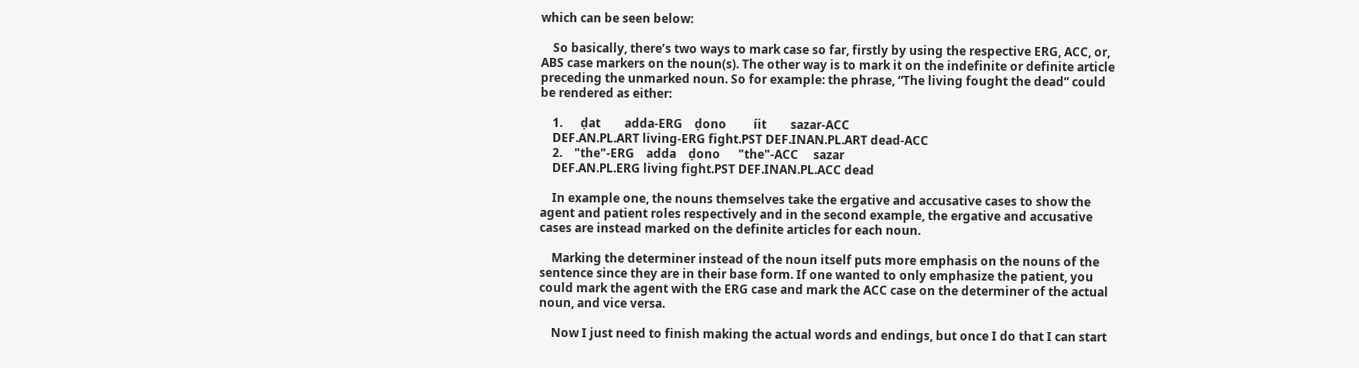which can be seen below:

    So basically, there’s two ways to mark case so far, firstly by using the respective ERG, ACC, or, ABS case markers on the noun(s). The other way is to mark it on the indefinite or definite article preceding the unmarked noun. So for example: the phrase, “The living fought the dead” could be rendered as either:

    1.      ḍat        adda-ERG    ḍono         íit        sazar-ACC
    DEF.AN.PL.ART living-ERG fight.PST DEF.INAN.PL.ART dead-ACC
    2.    "the"-ERG    adda    ḍono      "the"-ACC     sazar
    DEF.AN.PL.ERG living fight.PST DEF.INAN.PL.ACC dead

    In example one, the nouns themselves take the ergative and accusative cases to show the agent and patient roles respectively and in the second example, the ergative and accusative cases are instead marked on the definite articles for each noun.

    Marking the determiner instead of the noun itself puts more emphasis on the nouns of the sentence since they are in their base form. If one wanted to only emphasize the patient, you could mark the agent with the ERG case and mark the ACC case on the determiner of the actual noun, and vice versa.

    Now I just need to finish making the actual words and endings, but once I do that I can start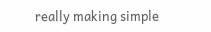really making simple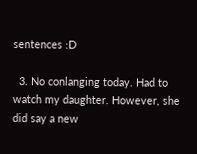sentences :D

  3. No conlanging today. Had to watch my daughter. However, she did say a new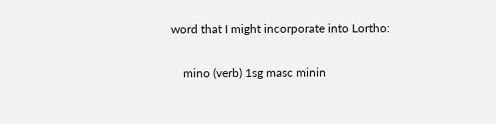word that I might incorporate into Lortho:

    mino (verb) 1sg masc minin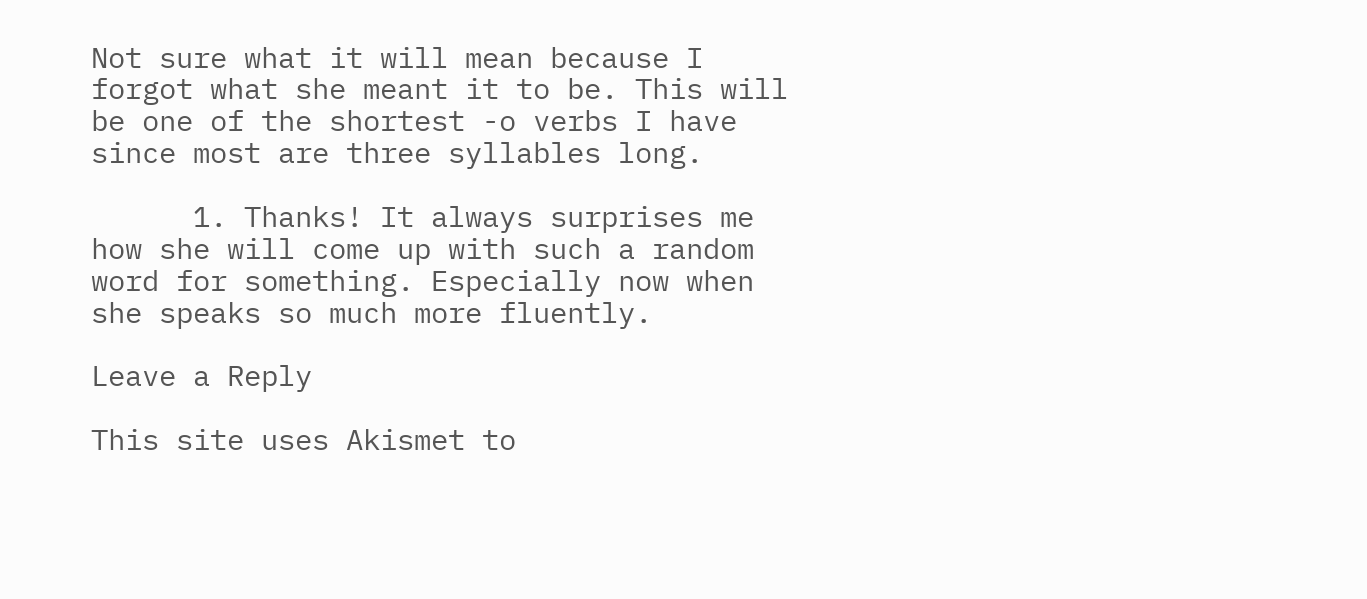Not sure what it will mean because I forgot what she meant it to be. This will be one of the shortest -o verbs I have since most are three syllables long.

      1. Thanks! It always surprises me how she will come up with such a random word for something. Especially now when she speaks so much more fluently.

Leave a Reply

This site uses Akismet to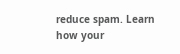reduce spam. Learn how your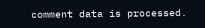comment data is processed.